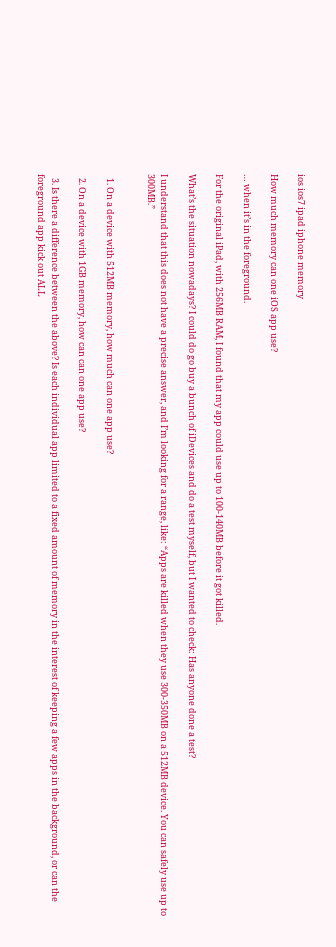ios ios7 ipad iphone memory

How much memory can one iOS app use?

… when it’s in the foreground.

For the original iPad, with 256MB RAM, I found that my app could use up to 100-140MB before it got killed.

What’s the situation nowadays? I could do go buy a bunch of iDevices and do a test myself, but I wanted to check: Has anyone done a test?

I understand that this does not have a precise answer, and I’m looking for a range, like: “Apps are killed when they use 300-350MB on a 512MB device. You can safely use up to 300MB.”


  1. On a device with 512MB memory, how much can one app use?

  2. On a device with 1GB memory, how can can one app use?

  3. Is there a difference between the above? Is each individual app limited to a fixed amount of memory in the interest of keeping a few apps in the background, or can the foreground app kick out ALL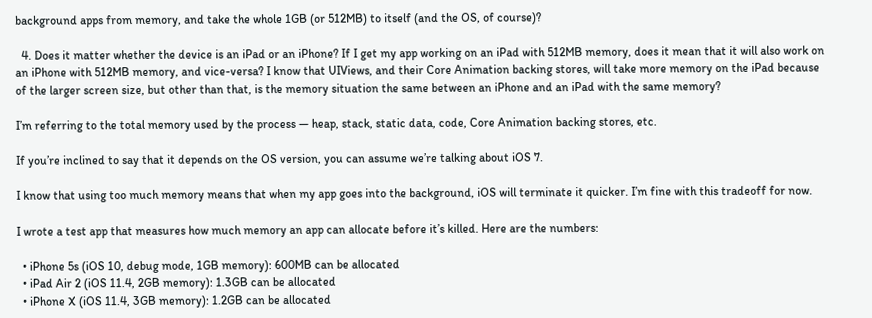background apps from memory, and take the whole 1GB (or 512MB) to itself (and the OS, of course)?

  4. Does it matter whether the device is an iPad or an iPhone? If I get my app working on an iPad with 512MB memory, does it mean that it will also work on an iPhone with 512MB memory, and vice-versa? I know that UIViews, and their Core Animation backing stores, will take more memory on the iPad because of the larger screen size, but other than that, is the memory situation the same between an iPhone and an iPad with the same memory?

I’m referring to the total memory used by the process — heap, stack, static data, code, Core Animation backing stores, etc.

If you’re inclined to say that it depends on the OS version, you can assume we’re talking about iOS 7.

I know that using too much memory means that when my app goes into the background, iOS will terminate it quicker. I’m fine with this tradeoff for now.

I wrote a test app that measures how much memory an app can allocate before it’s killed. Here are the numbers:

  • iPhone 5s (iOS 10, debug mode, 1GB memory): 600MB can be allocated
  • iPad Air 2 (iOS 11.4, 2GB memory): 1.3GB can be allocated
  • iPhone X (iOS 11.4, 3GB memory): 1.2GB can be allocated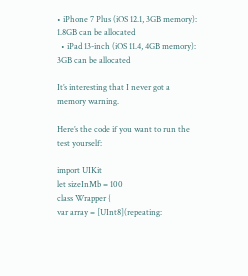• iPhone 7 Plus (iOS 12.1, 3GB memory): 1.8GB can be allocated
  • iPad 13-inch (iOS 11.4, 4GB memory): 3GB can be allocated

It’s interesting that I never got a memory warning.

Here’s the code if you want to run the test yourself:

import UIKit
let sizeInMb = 100
class Wrapper {
var array = [UInt8](repeating: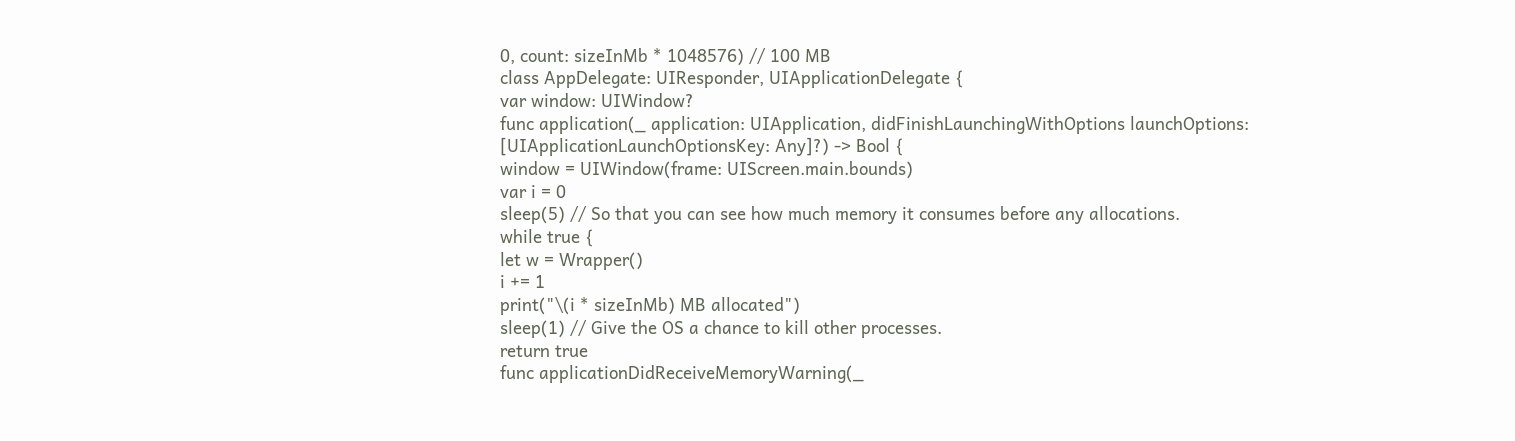0, count: sizeInMb * 1048576) // 100 MB
class AppDelegate: UIResponder, UIApplicationDelegate {
var window: UIWindow?
func application(_ application: UIApplication, didFinishLaunchingWithOptions launchOptions: [UIApplicationLaunchOptionsKey: Any]?) -> Bool {
window = UIWindow(frame: UIScreen.main.bounds)
var i = 0
sleep(5) // So that you can see how much memory it consumes before any allocations.
while true {
let w = Wrapper()
i += 1
print("\(i * sizeInMb) MB allocated")
sleep(1) // Give the OS a chance to kill other processes.
return true
func applicationDidReceiveMemoryWarning(_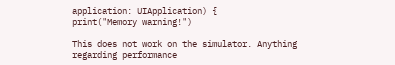application: UIApplication) {
print("Memory warning!")

This does not work on the simulator. Anything regarding performance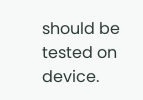should be tested on device.